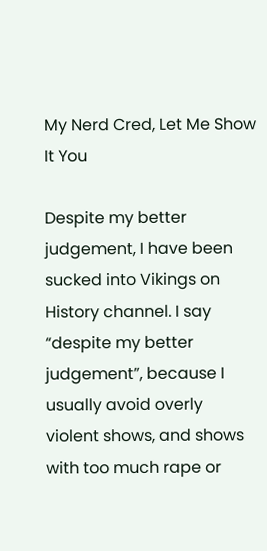My Nerd Cred, Let Me Show It You

Despite my better judgement, I have been sucked into Vikings on History channel. I say “despite my better judgement”, because I usually avoid overly violent shows, and shows with too much rape or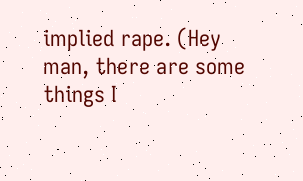implied rape. (Hey man, there are some things I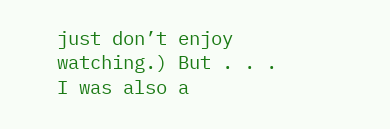just don’t enjoy watching.) But . . . I was also a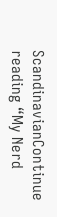ScandinavianContinue reading “My Nerd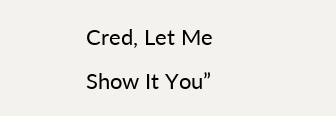Cred, Let Me Show It You”